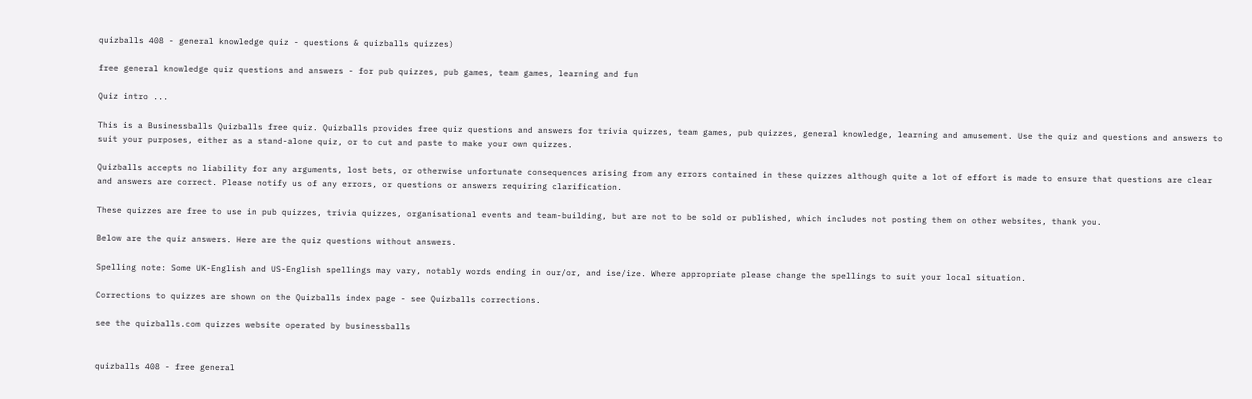quizballs 408 - general knowledge quiz - questions & quizballs quizzes)

free general knowledge quiz questions and answers - for pub quizzes, pub games, team games, learning and fun

Quiz intro ...

This is a Businessballs Quizballs free quiz. Quizballs provides free quiz questions and answers for trivia quizzes, team games, pub quizzes, general knowledge, learning and amusement. Use the quiz and questions and answers to suit your purposes, either as a stand-alone quiz, or to cut and paste to make your own quizzes.

Quizballs accepts no liability for any arguments, lost bets, or otherwise unfortunate consequences arising from any errors contained in these quizzes although quite a lot of effort is made to ensure that questions are clear and answers are correct. Please notify us of any errors, or questions or answers requiring clarification.

These quizzes are free to use in pub quizzes, trivia quizzes, organisational events and team-building, but are not to be sold or published, which includes not posting them on other websites, thank you.

Below are the quiz answers. Here are the quiz questions without answers.

Spelling note: Some UK-English and US-English spellings may vary, notably words ending in our/or, and ise/ize. Where appropriate please change the spellings to suit your local situation.

Corrections to quizzes are shown on the Quizballs index page - see Quizballs corrections.

see the quizballs.com quizzes website operated by businessballs


quizballs 408 - free general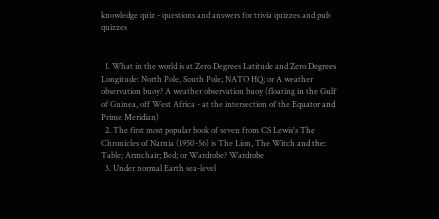knowledge quiz - questions and answers for trivia quizzes and pub quizzes


  1. What in the world is at Zero Degrees Latitude and Zero Degrees Longitude: North Pole, South Pole; NATO HQ; or A weather observation buoy? A weather observation buoy (floating in the Gulf of Guinea, off West Africa - at the intersection of the Equator and Prime Meridian)
  2. The first most popular book of seven from CS Lewis's The Chronicles of Narnia (1950-56) is The Lion, The Witch and the: Table; Armchair; Bed; or Wardrobe? Wardrobe
  3. Under normal Earth sea-level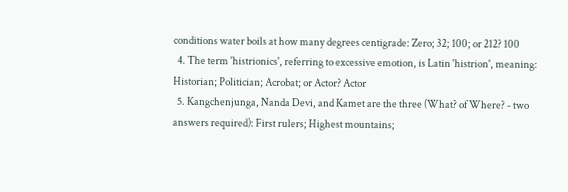conditions water boils at how many degrees centigrade: Zero; 32; 100; or 212? 100
  4. The term 'histrionics', referring to excessive emotion, is Latin 'histrion', meaning: Historian; Politician; Acrobat; or Actor? Actor
  5. Kangchenjunga, Nanda Devi, and Kamet are the three (What? of Where? - two answers required): First rulers; Highest mountains;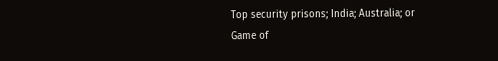Top security prisons; India; Australia; or Game of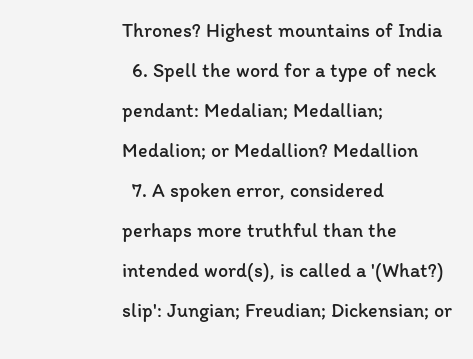Thrones? Highest mountains of India
  6. Spell the word for a type of neck pendant: Medalian; Medallian; Medalion; or Medallion? Medallion
  7. A spoken error, considered perhaps more truthful than the intended word(s), is called a '(What?) slip': Jungian; Freudian; Dickensian; or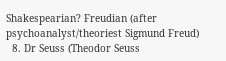Shakespearian? Freudian (after psychoanalyst/theoriest Sigmund Freud)
  8. Dr Seuss (Theodor Seuss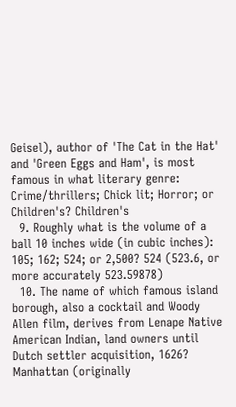Geisel), author of 'The Cat in the Hat' and 'Green Eggs and Ham', is most famous in what literary genre: Crime/thrillers; Chick lit; Horror; or Children's? Children's
  9. Roughly what is the volume of a ball 10 inches wide (in cubic inches): 105; 162; 524; or 2,500? 524 (523.6, or more accurately 523.59878)
  10. The name of which famous island borough, also a cocktail and Woody Allen film, derives from Lenape Native American Indian, land owners until Dutch settler acquisition, 1626? Manhattan (originally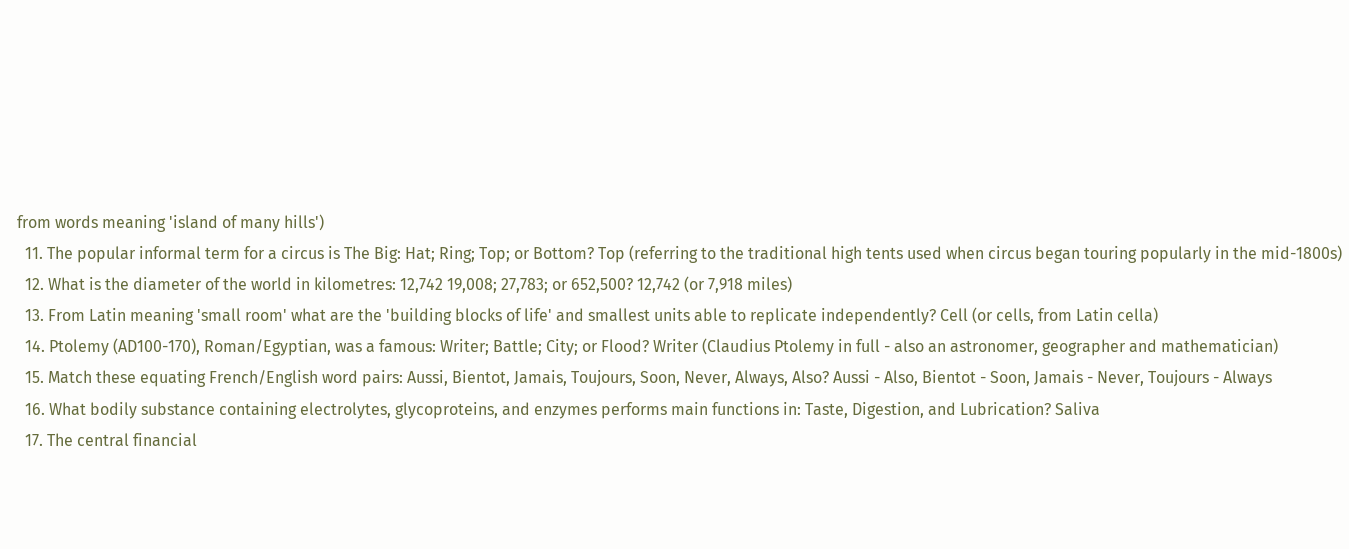from words meaning 'island of many hills')
  11. The popular informal term for a circus is The Big: Hat; Ring; Top; or Bottom? Top (referring to the traditional high tents used when circus began touring popularly in the mid-1800s)
  12. What is the diameter of the world in kilometres: 12,742 19,008; 27,783; or 652,500? 12,742 (or 7,918 miles)
  13. From Latin meaning 'small room' what are the 'building blocks of life' and smallest units able to replicate independently? Cell (or cells, from Latin cella)
  14. Ptolemy (AD100-170), Roman/Egyptian, was a famous: Writer; Battle; City; or Flood? Writer (Claudius Ptolemy in full - also an astronomer, geographer and mathematician)
  15. Match these equating French/English word pairs: Aussi, Bientot, Jamais, Toujours, Soon, Never, Always, Also? Aussi - Also, Bientot - Soon, Jamais - Never, Toujours - Always
  16. What bodily substance containing electrolytes, glycoproteins, and enzymes performs main functions in: Taste, Digestion, and Lubrication? Saliva
  17. The central financial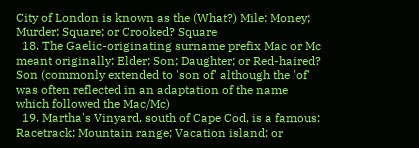City of London is known as the (What?) Mile: Money; Murder; Square; or Crooked? Square
  18. The Gaelic-originating surname prefix Mac or Mc meant originally: Elder; Son; Daughter; or Red-haired? Son (commonly extended to 'son of' although the 'of' was often reflected in an adaptation of the name which followed the Mac/Mc)
  19. Martha's Vinyard, south of Cape Cod, is a famous: Racetrack; Mountain range; Vacation island; or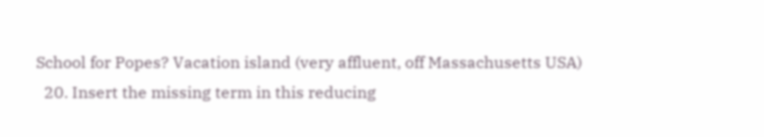School for Popes? Vacation island (very affluent, off Massachusetts USA)
  20. Insert the missing term in this reducing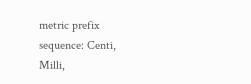metric prefix sequence: Centi, Milli,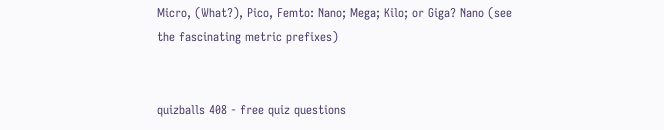Micro, (What?), Pico, Femto: Nano; Mega; Kilo; or Giga? Nano (see the fascinating metric prefixes)


quizballs 408 - free quiz questions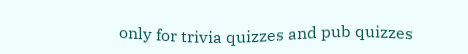only for trivia quizzes and pub quizzes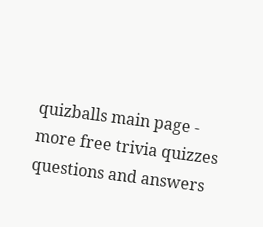quizballs main page - more free trivia quizzes questions and answers